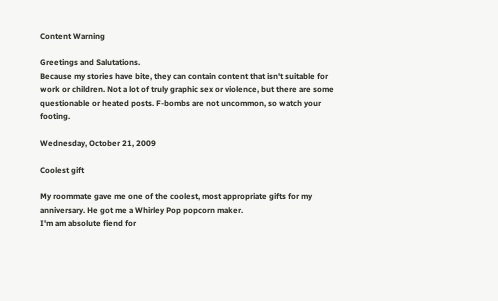Content Warning

Greetings and Salutations.
Because my stories have bite, they can contain content that isn't suitable for work or children. Not a lot of truly graphic sex or violence, but there are some questionable or heated posts. F-bombs are not uncommon, so watch your footing.

Wednesday, October 21, 2009

Coolest gift

My roommate gave me one of the coolest, most appropriate gifts for my anniversary. He got me a Whirley Pop popcorn maker.
I'm am absolute fiend for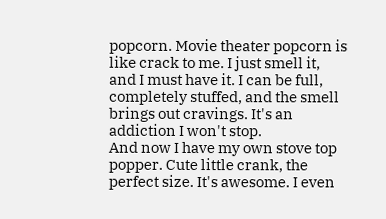popcorn. Movie theater popcorn is like crack to me. I just smell it, and I must have it. I can be full, completely stuffed, and the smell brings out cravings. It's an addiction I won't stop.
And now I have my own stove top popper. Cute little crank, the perfect size. It's awesome. I even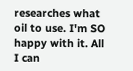researches what oil to use. I'm SO happy with it. All I can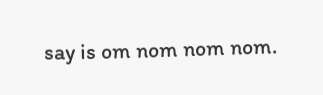say is om nom nom nom.